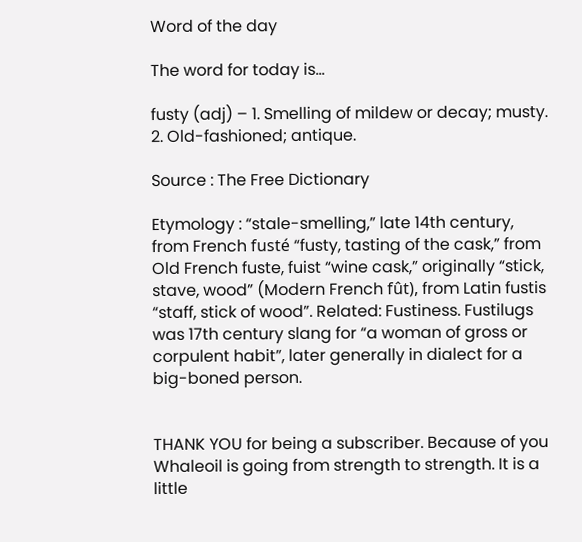Word of the day

The word for today is…

fusty (adj) – 1. Smelling of mildew or decay; musty.
2. Old-fashioned; antique.

Source : The Free Dictionary

Etymology : “stale-smelling,” late 14th century, from French fusté “fusty, tasting of the cask,” from Old French fuste, fuist “wine cask,” originally “stick, stave, wood” (Modern French fût), from Latin fustis “staff, stick of wood”. Related: Fustiness. Fustilugs was 17th century slang for “a woman of gross or corpulent habit”, later generally in dialect for a big-boned person.


THANK YOU for being a subscriber. Because of you Whaleoil is going from strength to strength. It is a little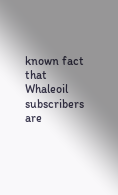known fact that Whaleoil subscribers are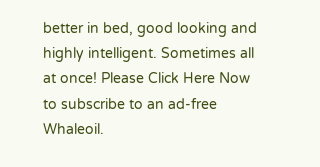better in bed, good looking and highly intelligent. Sometimes all at once! Please Click Here Now to subscribe to an ad-free Whaleoil.